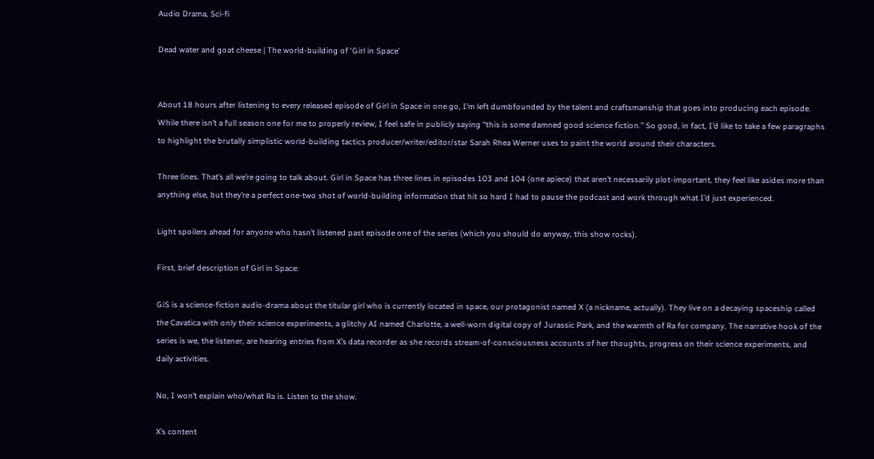Audio Drama, Sci-fi

Dead water and goat cheese | The world-building of ‘Girl in Space’


About 18 hours after listening to every released episode of Girl in Space in one go, I’m left dumbfounded by the talent and craftsmanship that goes into producing each episode. While there isn’t a full season one for me to properly review, I feel safe in publicly saying “this is some damned good science fiction.” So good, in fact, I’d like to take a few paragraphs to highlight the brutally simplistic world-building tactics producer/writer/editor/star Sarah Rhea Werner uses to paint the world around their characters.

Three lines. That’s all we’re going to talk about. Girl in Space has three lines in episodes 103 and 104 (one apiece) that aren’t necessarily plot-important, they feel like asides more than anything else, but they’re a perfect one-two shot of world-building information that hit so hard I had to pause the podcast and work through what I’d just experienced.

Light spoilers ahead for anyone who hasn’t listened past episode one of the series (which you should do anyway, this show rocks).

First, brief description of Girl in Space:

GiS is a science-fiction audio-drama about the titular girl who is currently located in space, our protagonist named X (a nickname, actually). They live on a decaying spaceship called the Cavatica with only their science experiments, a glitchy AI named Charlotte, a well-worn digital copy of Jurassic Park, and the warmth of Ra for company. The narrative hook of the series is we, the listener, are hearing entries from X’s data recorder as she records stream-of-consciousness accounts of her thoughts, progress on their science experiments, and daily activities.

No, I won’t explain who/what Ra is. Listen to the show.

X’s content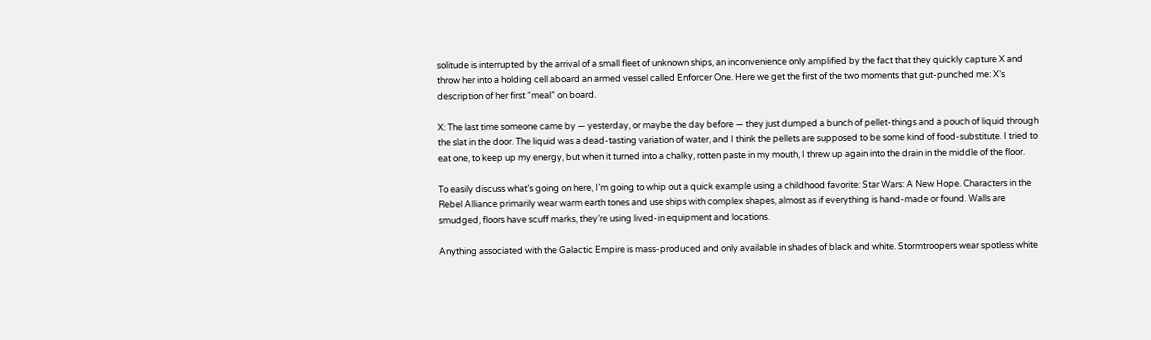solitude is interrupted by the arrival of a small fleet of unknown ships, an inconvenience only amplified by the fact that they quickly capture X and throw her into a holding cell aboard an armed vessel called Enforcer One. Here we get the first of the two moments that gut-punched me: X’s description of her first “meal” on board.

X: The last time someone came by — yesterday, or maybe the day before — they just dumped a bunch of pellet-things and a pouch of liquid through the slat in the door. The liquid was a dead-tasting variation of water, and I think the pellets are supposed to be some kind of food-substitute. I tried to eat one, to keep up my energy, but when it turned into a chalky, rotten paste in my mouth, I threw up again into the drain in the middle of the floor.

To easily discuss what’s going on here, I’m going to whip out a quick example using a childhood favorite: Star Wars: A New Hope. Characters in the Rebel Alliance primarily wear warm earth tones and use ships with complex shapes, almost as if everything is hand-made or found. Walls are smudged, floors have scuff marks, they’re using lived-in equipment and locations.

Anything associated with the Galactic Empire is mass-produced and only available in shades of black and white. Stormtroopers wear spotless white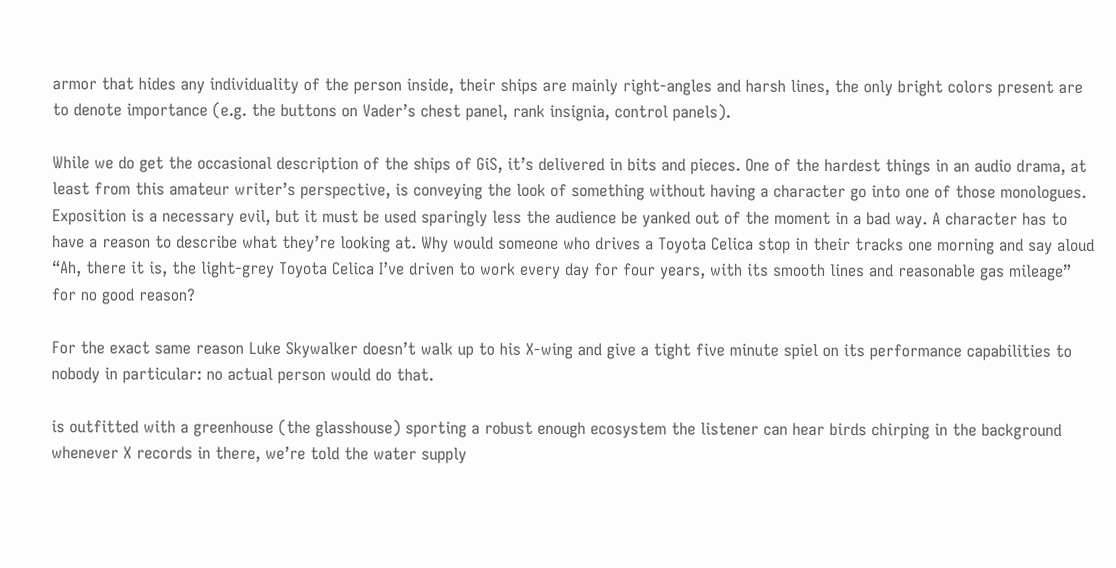armor that hides any individuality of the person inside, their ships are mainly right-angles and harsh lines, the only bright colors present are to denote importance (e.g. the buttons on Vader’s chest panel, rank insignia, control panels).

While we do get the occasional description of the ships of GiS, it’s delivered in bits and pieces. One of the hardest things in an audio drama, at least from this amateur writer’s perspective, is conveying the look of something without having a character go into one of those monologues. Exposition is a necessary evil, but it must be used sparingly less the audience be yanked out of the moment in a bad way. A character has to have a reason to describe what they’re looking at. Why would someone who drives a Toyota Celica stop in their tracks one morning and say aloud “Ah, there it is, the light-grey Toyota Celica I’ve driven to work every day for four years, with its smooth lines and reasonable gas mileage” for no good reason?

For the exact same reason Luke Skywalker doesn’t walk up to his X-wing and give a tight five minute spiel on its performance capabilities to nobody in particular: no actual person would do that.

is outfitted with a greenhouse (the glasshouse) sporting a robust enough ecosystem the listener can hear birds chirping in the background whenever X records in there, we’re told the water supply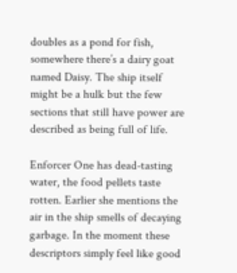doubles as a pond for fish, somewhere there’s a dairy goat named Daisy. The ship itself might be a hulk but the few sections that still have power are described as being full of life.

Enforcer One has dead-tasting water, the food pellets taste rotten. Earlier she mentions the air in the ship smells of decaying garbage. In the moment these descriptors simply feel like good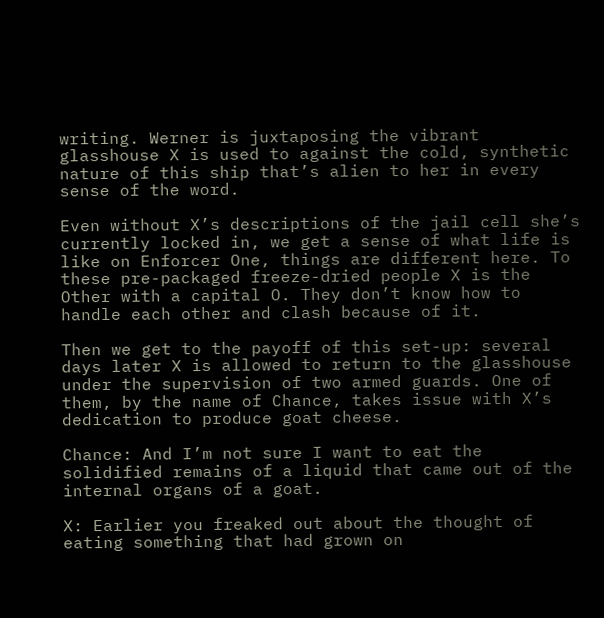writing. Werner is juxtaposing the vibrant glasshouse X is used to against the cold, synthetic nature of this ship that’s alien to her in every sense of the word.

Even without X’s descriptions of the jail cell she’s currently locked in, we get a sense of what life is like on Enforcer One, things are different here. To these pre-packaged freeze-dried people X is the Other with a capital O. They don’t know how to handle each other and clash because of it.

Then we get to the payoff of this set-up: several days later X is allowed to return to the glasshouse under the supervision of two armed guards. One of them, by the name of Chance, takes issue with X’s dedication to produce goat cheese.

Chance: And I’m not sure I want to eat the solidified remains of a liquid that came out of the internal organs of a goat.

X: Earlier you freaked out about the thought of eating something that had grown on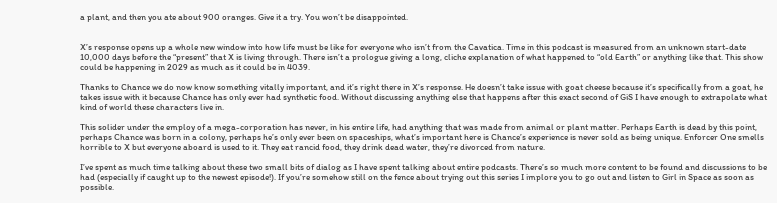a plant, and then you ate about 900 oranges. Give it a try. You won’t be disappointed.


X’s response opens up a whole new window into how life must be like for everyone who isn’t from the Cavatica. Time in this podcast is measured from an unknown start-date 10,000 days before the “present” that X is living through. There isn’t a prologue giving a long, cliche explanation of what happened to “old Earth” or anything like that. This show could be happening in 2029 as much as it could be in 4039.

Thanks to Chance we do now know something vitally important, and it’s right there in X’s response. He doesn’t take issue with goat cheese because it’s specifically from a goat, he takes issue with it because Chance has only ever had synthetic food. Without discussing anything else that happens after this exact second of GiS I have enough to extrapolate what kind of world these characters live in.

This solider under the employ of a mega-corporation has never, in his entire life, had anything that was made from animal or plant matter. Perhaps Earth is dead by this point, perhaps Chance was born in a colony, perhaps he’s only ever been on spaceships, what’s important here is Chance’s experience is never sold as being unique. Enforcer One smells horrible to X but everyone aboard is used to it. They eat rancid food, they drink dead water, they’re divorced from nature.

I’ve spent as much time talking about these two small bits of dialog as I have spent talking about entire podcasts. There’s so much more content to be found and discussions to be had (especially if caught up to the newest episode!). If you’re somehow still on the fence about trying out this series I implore you to go out and listen to Girl in Space as soon as possible.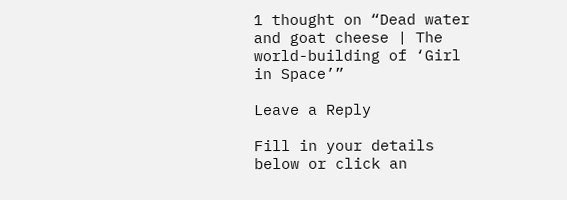1 thought on “Dead water and goat cheese | The world-building of ‘Girl in Space’”

Leave a Reply

Fill in your details below or click an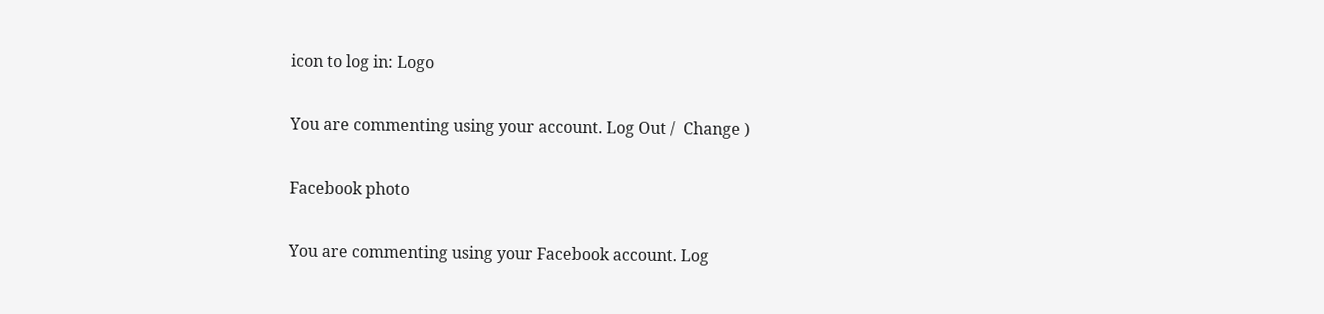icon to log in: Logo

You are commenting using your account. Log Out /  Change )

Facebook photo

You are commenting using your Facebook account. Log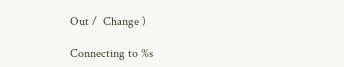Out /  Change )

Connecting to %s